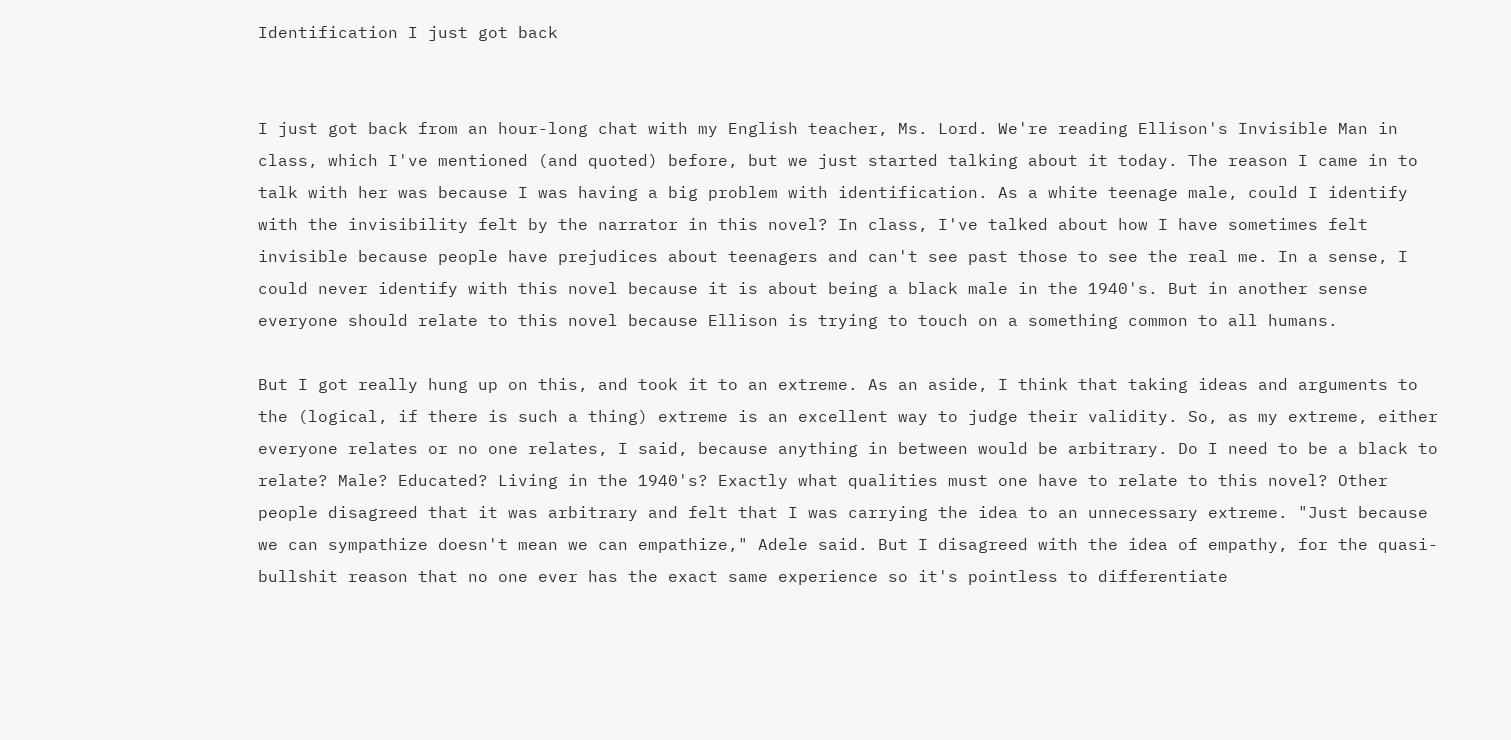Identification I just got back


I just got back from an hour-long chat with my English teacher, Ms. Lord. We're reading Ellison's Invisible Man in class, which I've mentioned (and quoted) before, but we just started talking about it today. The reason I came in to talk with her was because I was having a big problem with identification. As a white teenage male, could I identify with the invisibility felt by the narrator in this novel? In class, I've talked about how I have sometimes felt invisible because people have prejudices about teenagers and can't see past those to see the real me. In a sense, I could never identify with this novel because it is about being a black male in the 1940's. But in another sense everyone should relate to this novel because Ellison is trying to touch on a something common to all humans.

But I got really hung up on this, and took it to an extreme. As an aside, I think that taking ideas and arguments to the (logical, if there is such a thing) extreme is an excellent way to judge their validity. So, as my extreme, either everyone relates or no one relates, I said, because anything in between would be arbitrary. Do I need to be a black to relate? Male? Educated? Living in the 1940's? Exactly what qualities must one have to relate to this novel? Other people disagreed that it was arbitrary and felt that I was carrying the idea to an unnecessary extreme. "Just because we can sympathize doesn't mean we can empathize," Adele said. But I disagreed with the idea of empathy, for the quasi-bullshit reason that no one ever has the exact same experience so it's pointless to differentiate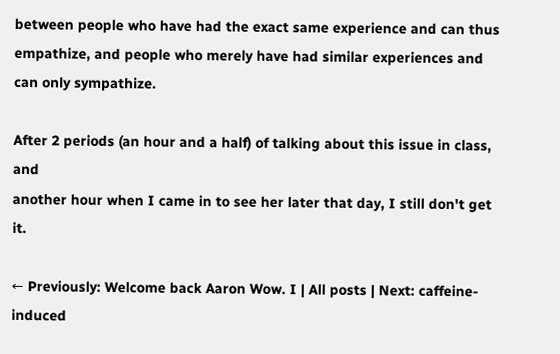between people who have had the exact same experience and can thus empathize, and people who merely have had similar experiences and can only sympathize.

After 2 periods (an hour and a half) of talking about this issue in class, and
another hour when I came in to see her later that day, I still don't get it.

← Previously: Welcome back Aaron Wow. I | All posts | Next: caffeine-induced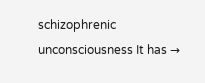schizophrenic unconsciousness It has →